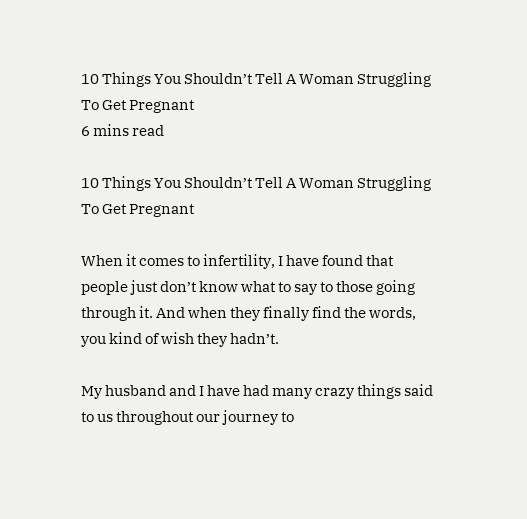10 Things You Shouldn’t Tell A Woman Struggling To Get Pregnant
6 mins read

10 Things You Shouldn’t Tell A Woman Struggling To Get Pregnant

When it comes to infertility, I have found that people just don’t know what to say to those going through it. And when they finally find the words, you kind of wish they hadn’t.

My husband and I have had many crazy things said to us throughout our journey to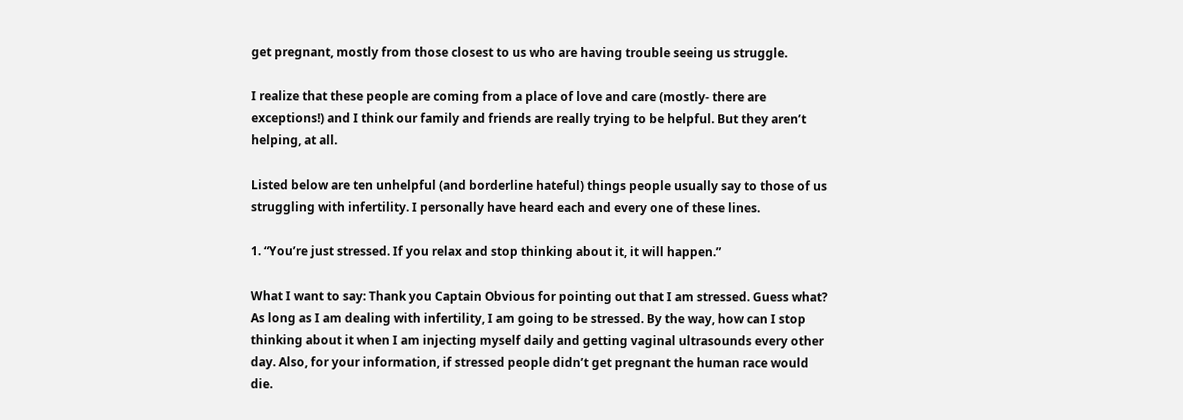get pregnant, mostly from those closest to us who are having trouble seeing us struggle.

I realize that these people are coming from a place of love and care (mostly- there are exceptions!) and I think our family and friends are really trying to be helpful. But they aren’t helping, at all.

Listed below are ten unhelpful (and borderline hateful) things people usually say to those of us struggling with infertility. I personally have heard each and every one of these lines.

1. “You’re just stressed. If you relax and stop thinking about it, it will happen.”

What I want to say: Thank you Captain Obvious for pointing out that I am stressed. Guess what? As long as I am dealing with infertility, I am going to be stressed. By the way, how can I stop thinking about it when I am injecting myself daily and getting vaginal ultrasounds every other day. Also, for your information, if stressed people didn’t get pregnant the human race would die.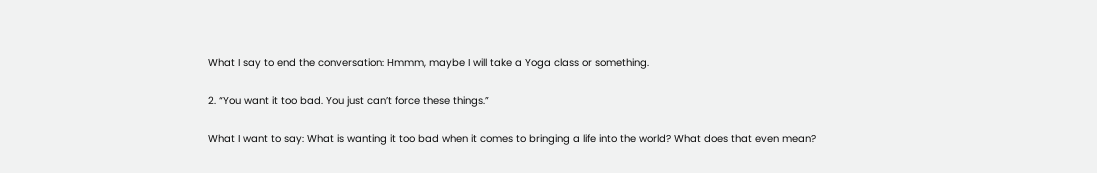What I say to end the conversation: Hmmm, maybe I will take a Yoga class or something.

2. “You want it too bad. You just can’t force these things.”

What I want to say: What is wanting it too bad when it comes to bringing a life into the world? What does that even mean?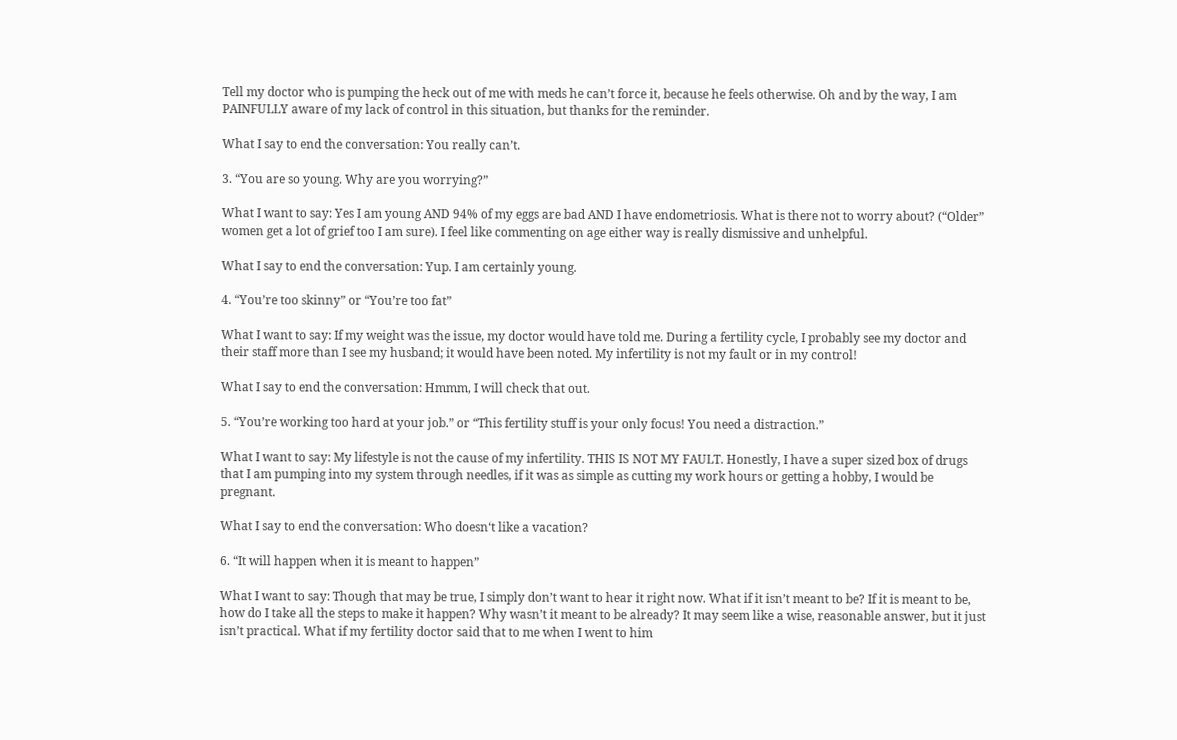Tell my doctor who is pumping the heck out of me with meds he can’t force it, because he feels otherwise. Oh and by the way, I am PAINFULLY aware of my lack of control in this situation, but thanks for the reminder.

What I say to end the conversation: You really can’t.

3. “You are so young. Why are you worrying?”

What I want to say: Yes I am young AND 94% of my eggs are bad AND I have endometriosis. What is there not to worry about? (“Older” women get a lot of grief too I am sure). I feel like commenting on age either way is really dismissive and unhelpful.

What I say to end the conversation: Yup. I am certainly young.

4. “You’re too skinny” or “You’re too fat”

What I want to say: If my weight was the issue, my doctor would have told me. During a fertility cycle, I probably see my doctor and their staff more than I see my husband; it would have been noted. My infertility is not my fault or in my control!

What I say to end the conversation: Hmmm, I will check that out.

5. “You’re working too hard at your job.” or “This fertility stuff is your only focus! You need a distraction.”

What I want to say: My lifestyle is not the cause of my infertility. THIS IS NOT MY FAULT. Honestly, I have a super sized box of drugs that I am pumping into my system through needles, if it was as simple as cutting my work hours or getting a hobby, I would be pregnant.

What I say to end the conversation: Who doesn‘t like a vacation?

6. “It will happen when it is meant to happen”

What I want to say: Though that may be true, I simply don’t want to hear it right now. What if it isn’t meant to be? If it is meant to be, how do I take all the steps to make it happen? Why wasn’t it meant to be already? It may seem like a wise, reasonable answer, but it just isn’t practical. What if my fertility doctor said that to me when I went to him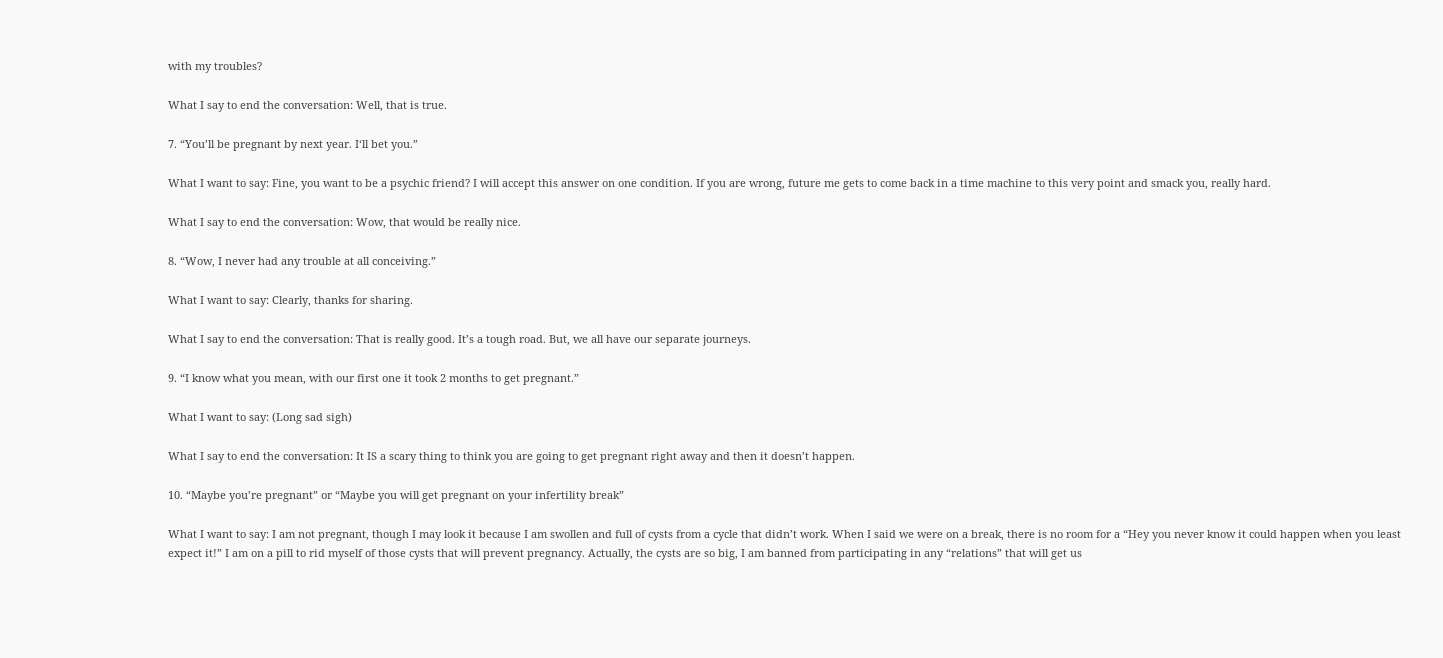with my troubles?

What I say to end the conversation: Well, that is true.

7. “You’ll be pregnant by next year. I‘ll bet you.”

What I want to say: Fine, you want to be a psychic friend? I will accept this answer on one condition. If you are wrong, future me gets to come back in a time machine to this very point and smack you, really hard.

What I say to end the conversation: Wow, that would be really nice.

8. “Wow, I never had any trouble at all conceiving.”

What I want to say: Clearly, thanks for sharing.

What I say to end the conversation: That is really good. It’s a tough road. But, we all have our separate journeys.

9. “I know what you mean, with our first one it took 2 months to get pregnant.”

What I want to say: (Long sad sigh)

What I say to end the conversation: It IS a scary thing to think you are going to get pregnant right away and then it doesn’t happen.

10. “Maybe you’re pregnant” or “Maybe you will get pregnant on your infertility break”

What I want to say: I am not pregnant, though I may look it because I am swollen and full of cysts from a cycle that didn’t work. When I said we were on a break, there is no room for a “Hey you never know it could happen when you least expect it!” I am on a pill to rid myself of those cysts that will prevent pregnancy. Actually, the cysts are so big, I am banned from participating in any “relations” that will get us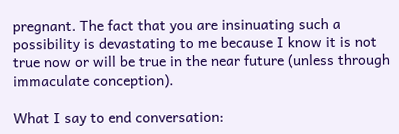pregnant. The fact that you are insinuating such a possibility is devastating to me because I know it is not true now or will be true in the near future (unless through immaculate conception).

What I say to end conversation: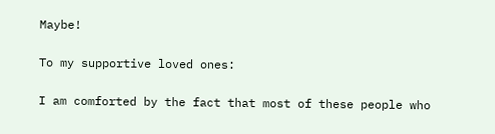Maybe!

To my supportive loved ones:

I am comforted by the fact that most of these people who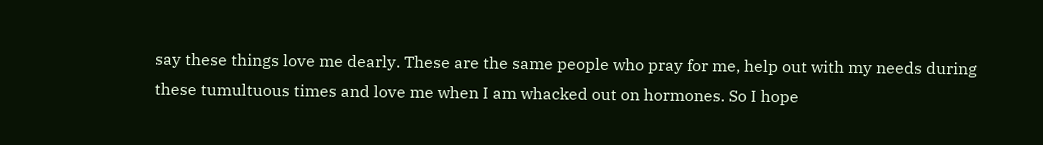say these things love me dearly. These are the same people who pray for me, help out with my needs during these tumultuous times and love me when I am whacked out on hormones. So I hope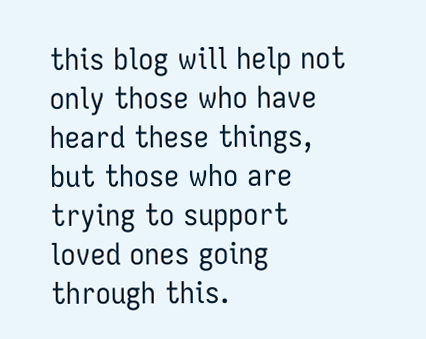this blog will help not only those who have heard these things, but those who are trying to support loved ones going through this.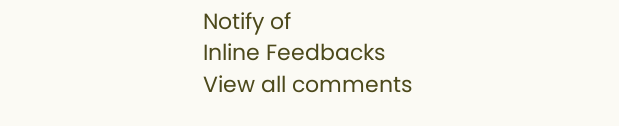Notify of
Inline Feedbacks
View all comments